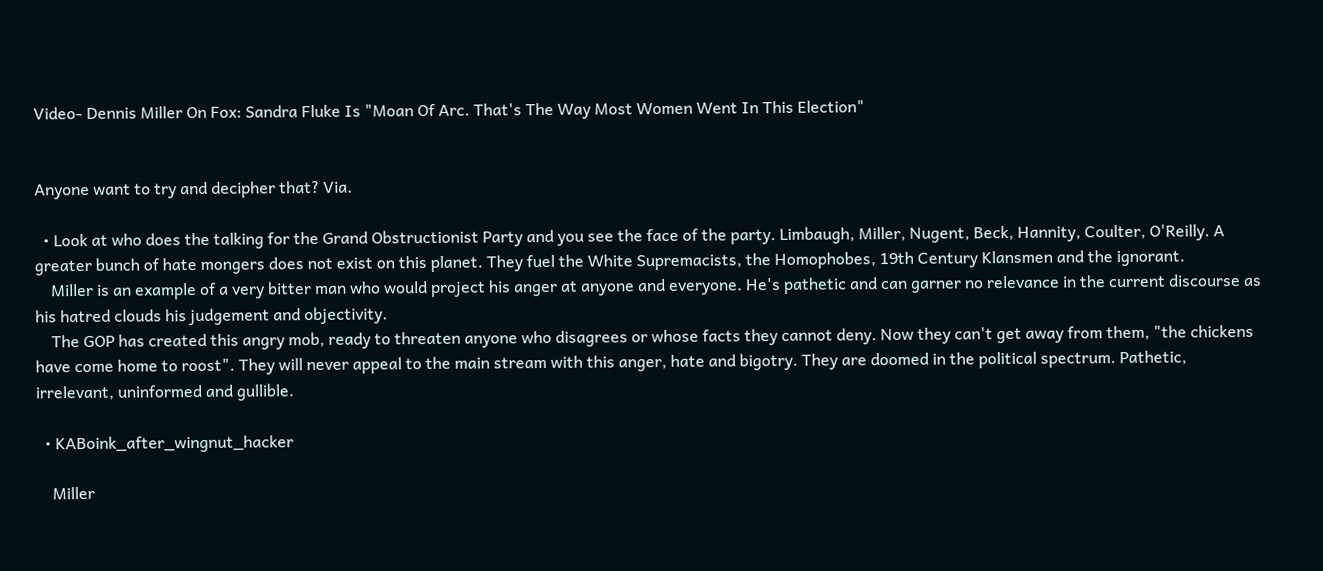Video- Dennis Miller On Fox: Sandra Fluke Is "Moan Of Arc. That's The Way Most Women Went In This Election"


Anyone want to try and decipher that? Via.

  • Look at who does the talking for the Grand Obstructionist Party and you see the face of the party. Limbaugh, Miller, Nugent, Beck, Hannity, Coulter, O'Reilly. A greater bunch of hate mongers does not exist on this planet. They fuel the White Supremacists, the Homophobes, 19th Century Klansmen and the ignorant.
    Miller is an example of a very bitter man who would project his anger at anyone and everyone. He's pathetic and can garner no relevance in the current discourse as his hatred clouds his judgement and objectivity.
    The GOP has created this angry mob, ready to threaten anyone who disagrees or whose facts they cannot deny. Now they can't get away from them, "the chickens have come home to roost". They will never appeal to the main stream with this anger, hate and bigotry. They are doomed in the political spectrum. Pathetic, irrelevant, uninformed and gullible.

  • KABoink_after_wingnut_hacker

    Miller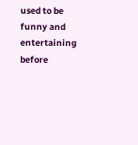used to be funny and entertaining before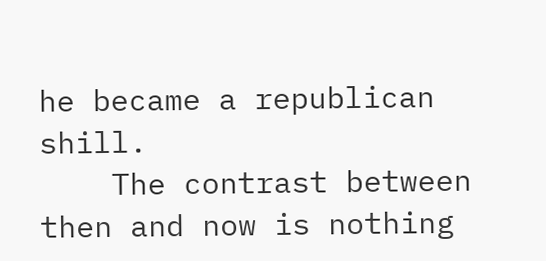he became a republican shill.
    The contrast between then and now is nothing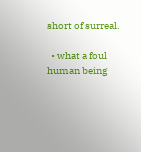short of surreal.

  • what a foul human being